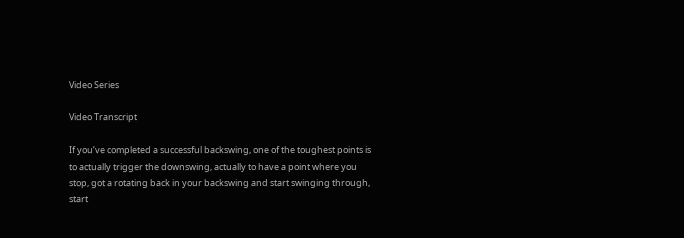Video Series

Video Transcript

If you’ve completed a successful backswing, one of the toughest points is to actually trigger the downswing, actually to have a point where you stop, got a rotating back in your backswing and start swinging through, start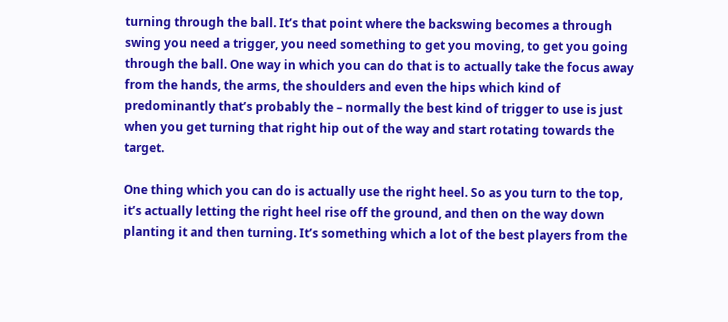turning through the ball. It’s that point where the backswing becomes a through swing you need a trigger, you need something to get you moving, to get you going through the ball. One way in which you can do that is to actually take the focus away from the hands, the arms, the shoulders and even the hips which kind of predominantly that’s probably the – normally the best kind of trigger to use is just when you get turning that right hip out of the way and start rotating towards the target.

One thing which you can do is actually use the right heel. So as you turn to the top, it’s actually letting the right heel rise off the ground, and then on the way down planting it and then turning. It’s something which a lot of the best players from the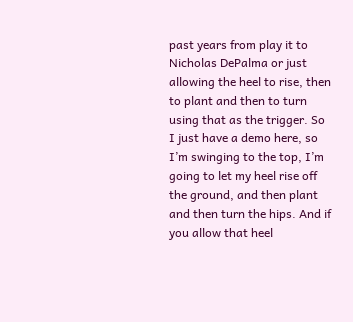past years from play it to Nicholas DePalma or just allowing the heel to rise, then to plant and then to turn using that as the trigger. So I just have a demo here, so I’m swinging to the top, I’m going to let my heel rise off the ground, and then plant and then turn the hips. And if you allow that heel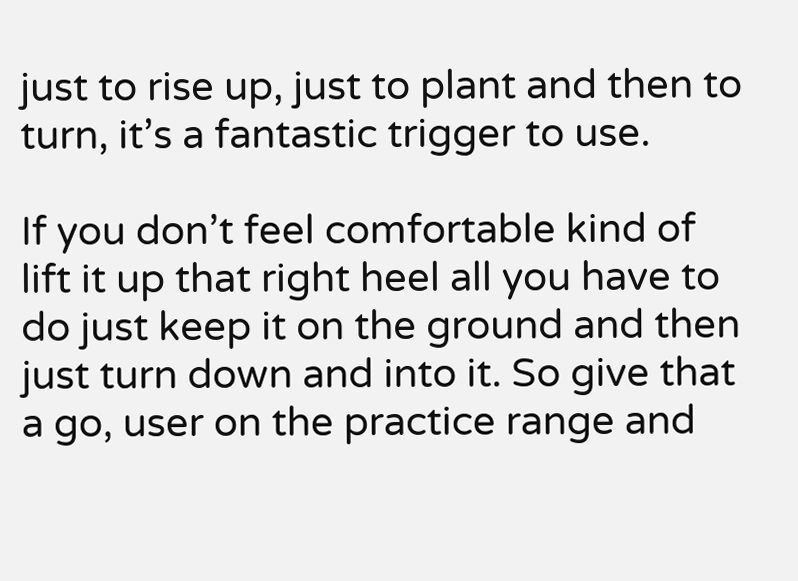just to rise up, just to plant and then to turn, it’s a fantastic trigger to use.

If you don’t feel comfortable kind of lift it up that right heel all you have to do just keep it on the ground and then just turn down and into it. So give that a go, user on the practice range and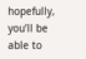hopefully, you’ll be able to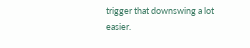trigger that downswing a lot easier.